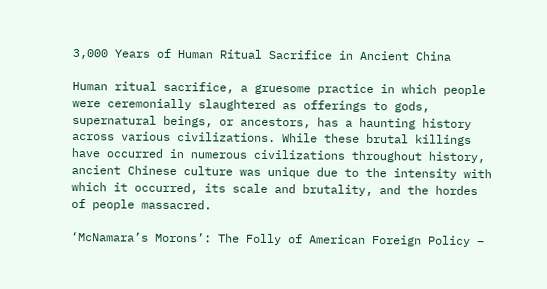3,000 Years of Human Ritual Sacrifice in Ancient China

Human ritual sacrifice, a gruesome practice in which people were ceremonially slaughtered as offerings to gods, supernatural beings, or ancestors, has a haunting history across various civilizations. While these brutal killings have occurred in numerous civilizations throughout history, ancient Chinese culture was unique due to the intensity with which it occurred, its scale and brutality, and the hordes of people massacred.

‘McNamara’s Morons’: The Folly of American Foreign Policy –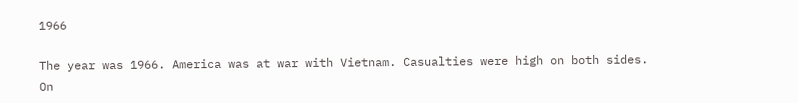1966

The year was 1966. America was at war with Vietnam. Casualties were high on both sides. On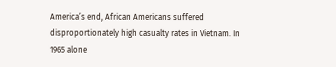America’s end, African Americans suffered disproportionately high casualty rates in Vietnam. In 1965 alone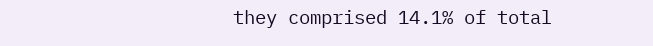they comprised 14.1% of total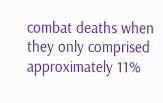combat deaths when they only comprised approximately 11%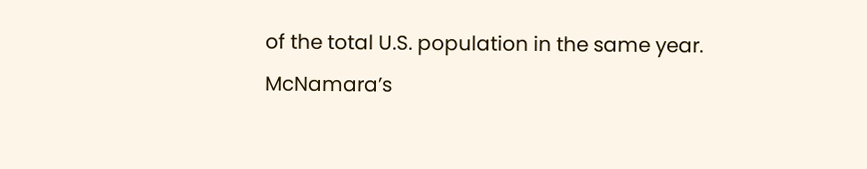of the total U.S. population in the same year.
McNamara’s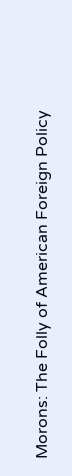Morons: The Folly of American Foreign Policy